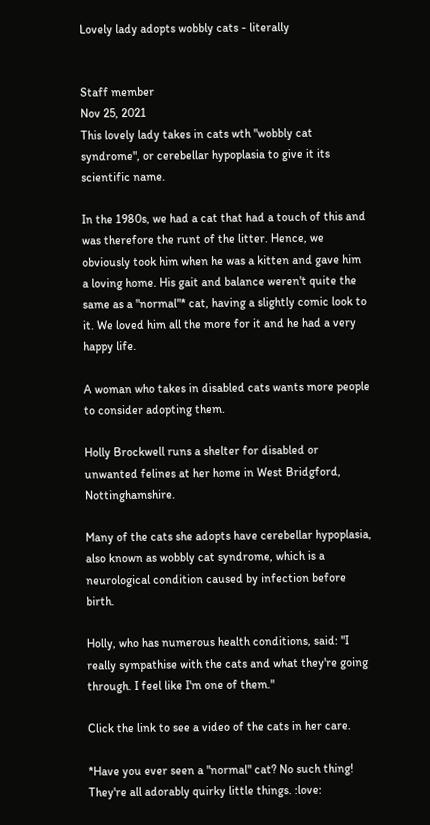Lovely lady adopts wobbly cats - literally


Staff member
Nov 25, 2021
This lovely lady takes in cats wth "wobbly cat syndrome", or cerebellar hypoplasia to give it its scientific name.

In the 1980s, we had a cat that had a touch of this and was therefore the runt of the litter. Hence, we obviously took him when he was a kitten and gave him a loving home. His gait and balance weren't quite the same as a "normal"* cat, having a slightly comic look to it. We loved him all the more for it and he had a very happy life.

A woman who takes in disabled cats wants more people to consider adopting them.

Holly Brockwell runs a shelter for disabled or unwanted felines at her home in West Bridgford, Nottinghamshire.

Many of the cats she adopts have cerebellar hypoplasia, also known as wobbly cat syndrome, which is a neurological condition caused by infection before birth.

Holly, who has numerous health conditions, said: "I really sympathise with the cats and what they're going through. I feel like I'm one of them."

Click the link to see a video of the cats in her care.

*Have you ever seen a "normal" cat? No such thing! They're all adorably quirky little things. :love: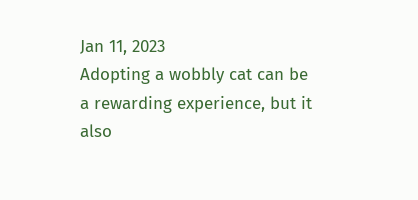Jan 11, 2023
Adopting a wobbly cat can be a rewarding experience, but it also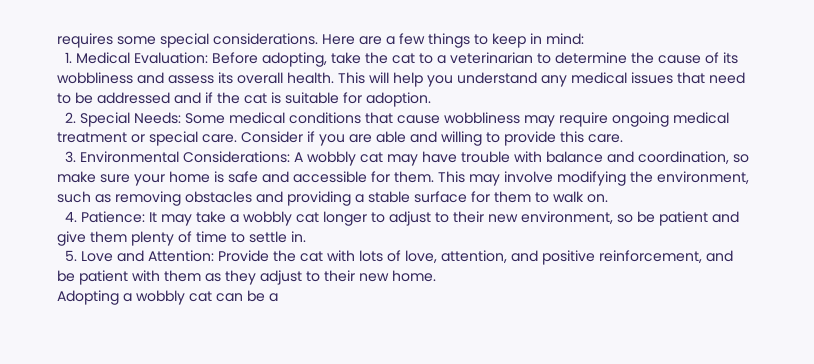requires some special considerations. Here are a few things to keep in mind:
  1. Medical Evaluation: Before adopting, take the cat to a veterinarian to determine the cause of its wobbliness and assess its overall health. This will help you understand any medical issues that need to be addressed and if the cat is suitable for adoption.
  2. Special Needs: Some medical conditions that cause wobbliness may require ongoing medical treatment or special care. Consider if you are able and willing to provide this care.
  3. Environmental Considerations: A wobbly cat may have trouble with balance and coordination, so make sure your home is safe and accessible for them. This may involve modifying the environment, such as removing obstacles and providing a stable surface for them to walk on.
  4. Patience: It may take a wobbly cat longer to adjust to their new environment, so be patient and give them plenty of time to settle in.
  5. Love and Attention: Provide the cat with lots of love, attention, and positive reinforcement, and be patient with them as they adjust to their new home.
Adopting a wobbly cat can be a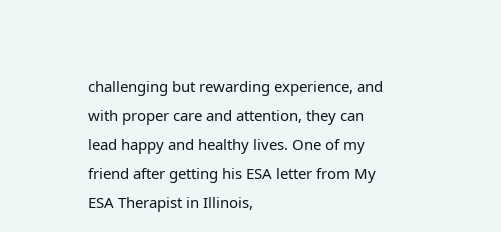challenging but rewarding experience, and with proper care and attention, they can lead happy and healthy lives. One of my friend after getting his ESA letter from My ESA Therapist in Illinois,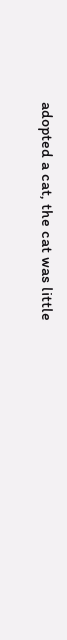adopted a cat, the cat was little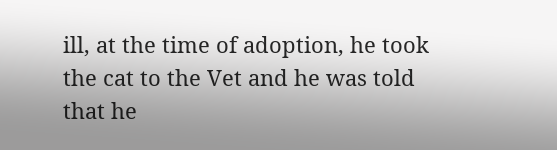ill, at the time of adoption, he took the cat to the Vet and he was told that he